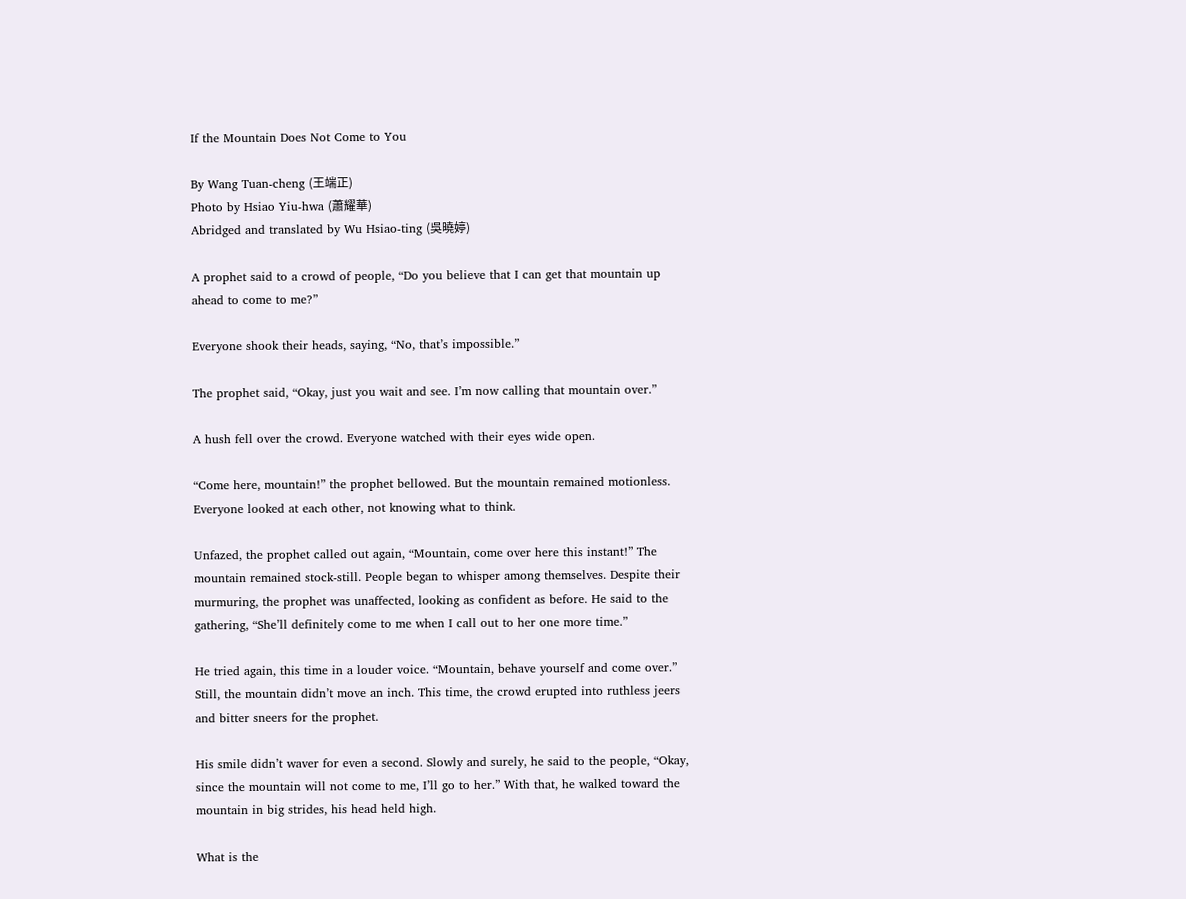If the Mountain Does Not Come to You

By Wang Tuan-cheng (王端正)
Photo by Hsiao Yiu-hwa (蕭耀華)
Abridged and translated by Wu Hsiao-ting (吳曉婷)

A prophet said to a crowd of people, “Do you believe that I can get that mountain up ahead to come to me?”

Everyone shook their heads, saying, “No, that’s impossible.”

The prophet said, “Okay, just you wait and see. I’m now calling that mountain over.”

A hush fell over the crowd. Everyone watched with their eyes wide open.

“Come here, mountain!” the prophet bellowed. But the mountain remained motionless. Everyone looked at each other, not knowing what to think.

Unfazed, the prophet called out again, “Mountain, come over here this instant!” The mountain remained stock-still. People began to whisper among themselves. Despite their murmuring, the prophet was unaffected, looking as confident as before. He said to the gathering, “She’ll definitely come to me when I call out to her one more time.”

He tried again, this time in a louder voice. “Mountain, behave yourself and come over.” Still, the mountain didn’t move an inch. This time, the crowd erupted into ruthless jeers and bitter sneers for the prophet.

His smile didn’t waver for even a second. Slowly and surely, he said to the people, “Okay, since the mountain will not come to me, I’ll go to her.” With that, he walked toward the mountain in big strides, his head held high.

What is the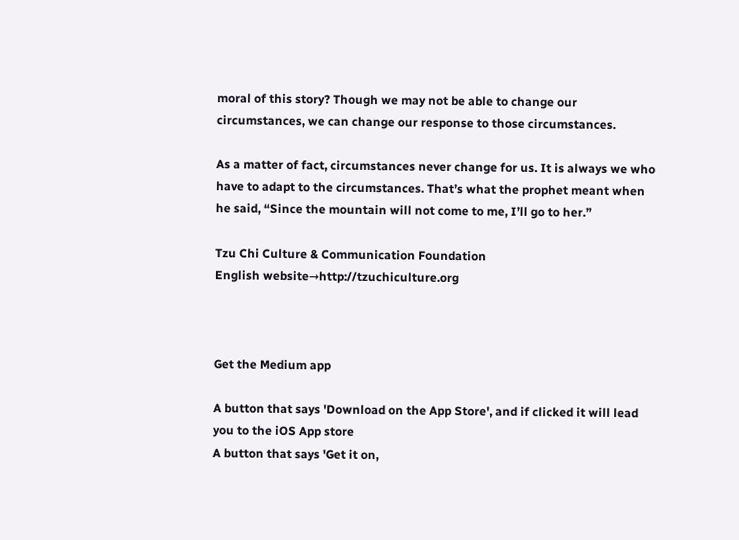moral of this story? Though we may not be able to change our circumstances, we can change our response to those circumstances.

As a matter of fact, circumstances never change for us. It is always we who have to adapt to the circumstances. That’s what the prophet meant when he said, “Since the mountain will not come to me, I’ll go to her.”

Tzu Chi Culture & Communication Foundation
English website→http://tzuchiculture.org



Get the Medium app

A button that says 'Download on the App Store', and if clicked it will lead you to the iOS App store
A button that says 'Get it on,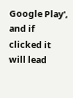Google Play', and if clicked it will lead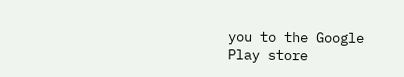you to the Google Play store